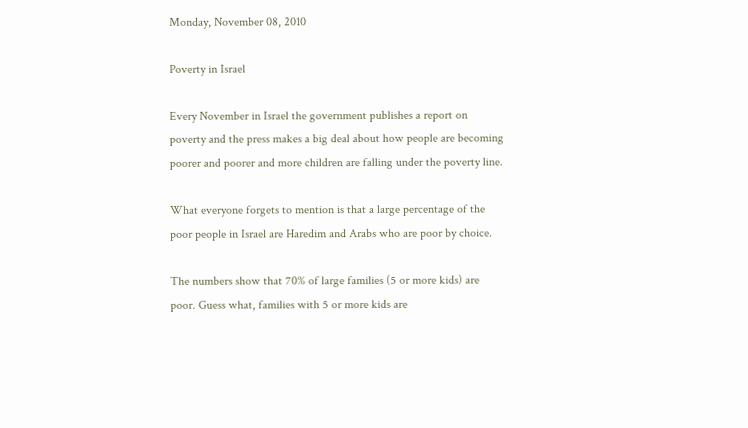Monday, November 08, 2010

Poverty in Israel

Every November in Israel the government publishes a report on poverty and the press makes a big deal about how people are becoming poorer and poorer and more children are falling under the poverty line.

What everyone forgets to mention is that a large percentage of the poor people in Israel are Haredim and Arabs who are poor by choice.

The numbers show that 70% of large families (5 or more kids) are poor. Guess what, families with 5 or more kids are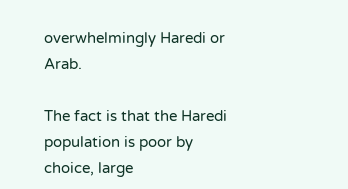overwhelmingly Haredi or Arab.

The fact is that the Haredi population is poor by choice, large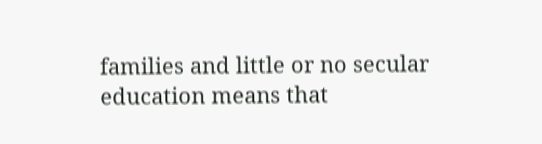families and little or no secular education means that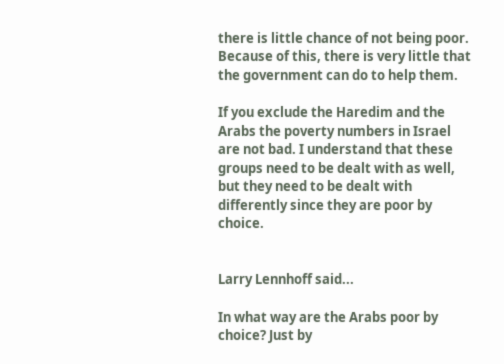there is little chance of not being poor. Because of this, there is very little that the government can do to help them.

If you exclude the Haredim and the Arabs the poverty numbers in Israel are not bad. I understand that these groups need to be dealt with as well, but they need to be dealt with differently since they are poor by choice.


Larry Lennhoff said...

In what way are the Arabs poor by choice? Just by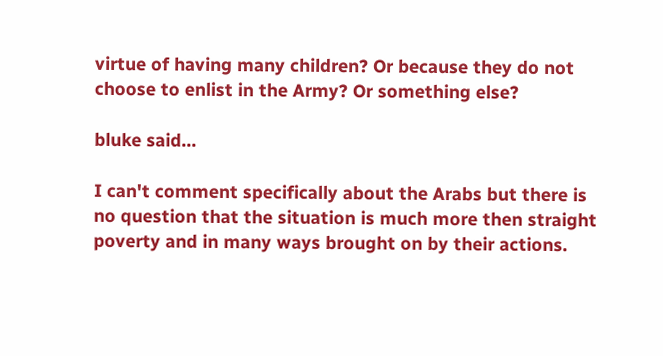virtue of having many children? Or because they do not choose to enlist in the Army? Or something else?

bluke said...

I can't comment specifically about the Arabs but there is no question that the situation is much more then straight poverty and in many ways brought on by their actions.